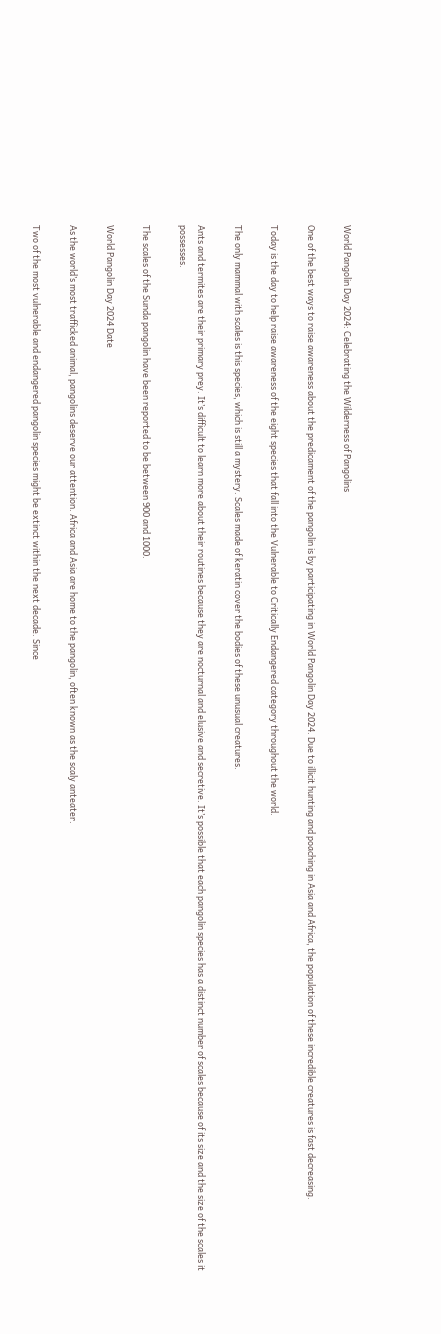World Pangolin Day 2024: Celebrating the Wilderness of Pangolins

One of the best ways to raise awareness about the predicament of the pangolin is by participating in World Pangolin Day 2024. Due to illicit hunting and poaching in Asia and Africa, the population of these incredible creatures is fast decreasing.

Today is the day to help raise awareness of the eight species that fall into the Vulnerable to Critically Endangered category throughout the world.

The only mammal with scales is this species, which is still a mystery. Scales made of keratin cover the bodies of these unusual creatures.

Ants and termites are their primary prey. It’s difficult to learn more about their routines because they are nocturnal and elusive and secretive. It’s possible that each pangolin species has a distinct number of scales because of its size and the size of the scales it possesses.

The scales of the Sunda pangolin have been reported to be between 900 and 1000.

World Pangolin Day 2024 Date

As the world’s most trafficked animal, pangolins deserve our attention. Africa and Asia are home to the pangolin, often known as the scaly anteater.

Two of the most vulnerable and endangered pangolin species might be extinct within the next decade. Since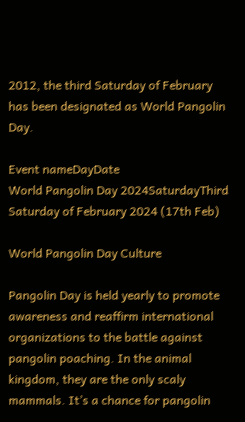2012, the third Saturday of February has been designated as World Pangolin Day.

Event nameDayDate
World Pangolin Day 2024SaturdayThird Saturday of February 2024 (17th Feb)

World Pangolin Day Culture

Pangolin Day is held yearly to promote awareness and reaffirm international organizations to the battle against pangolin poaching. In the animal kingdom, they are the only scaly mammals. It’s a chance for pangolin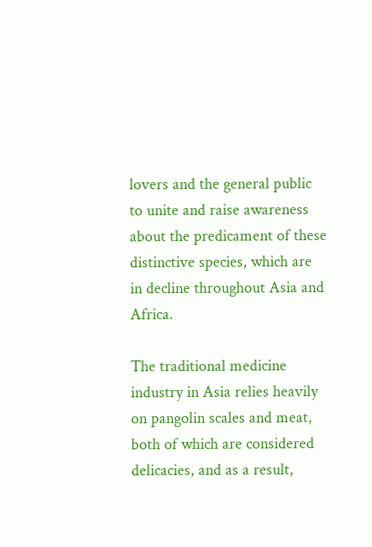lovers and the general public to unite and raise awareness about the predicament of these distinctive species, which are in decline throughout Asia and Africa.

The traditional medicine industry in Asia relies heavily on pangolin scales and meat, both of which are considered delicacies, and as a result,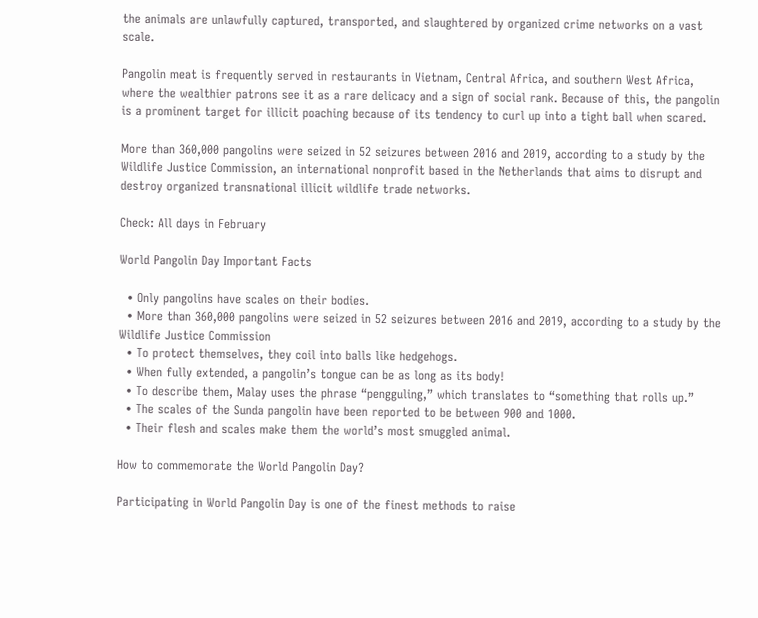the animals are unlawfully captured, transported, and slaughtered by organized crime networks on a vast scale.

Pangolin meat is frequently served in restaurants in Vietnam, Central Africa, and southern West Africa, where the wealthier patrons see it as a rare delicacy and a sign of social rank. Because of this, the pangolin is a prominent target for illicit poaching because of its tendency to curl up into a tight ball when scared.

More than 360,000 pangolins were seized in 52 seizures between 2016 and 2019, according to a study by the Wildlife Justice Commission, an international nonprofit based in the Netherlands that aims to disrupt and destroy organized transnational illicit wildlife trade networks.

Check: All days in February

World Pangolin Day Important Facts

  • Only pangolins have scales on their bodies.
  • More than 360,000 pangolins were seized in 52 seizures between 2016 and 2019, according to a study by the Wildlife Justice Commission
  • To protect themselves, they coil into balls like hedgehogs.
  • When fully extended, a pangolin’s tongue can be as long as its body!
  • To describe them, Malay uses the phrase “pengguling,” which translates to “something that rolls up.”
  • The scales of the Sunda pangolin have been reported to be between 900 and 1000.
  • Their flesh and scales make them the world’s most smuggled animal.

How to commemorate the World Pangolin Day?

Participating in World Pangolin Day is one of the finest methods to raise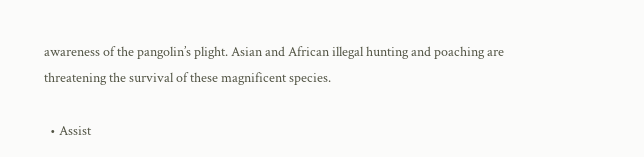awareness of the pangolin’s plight. Asian and African illegal hunting and poaching are threatening the survival of these magnificent species.

  • Assist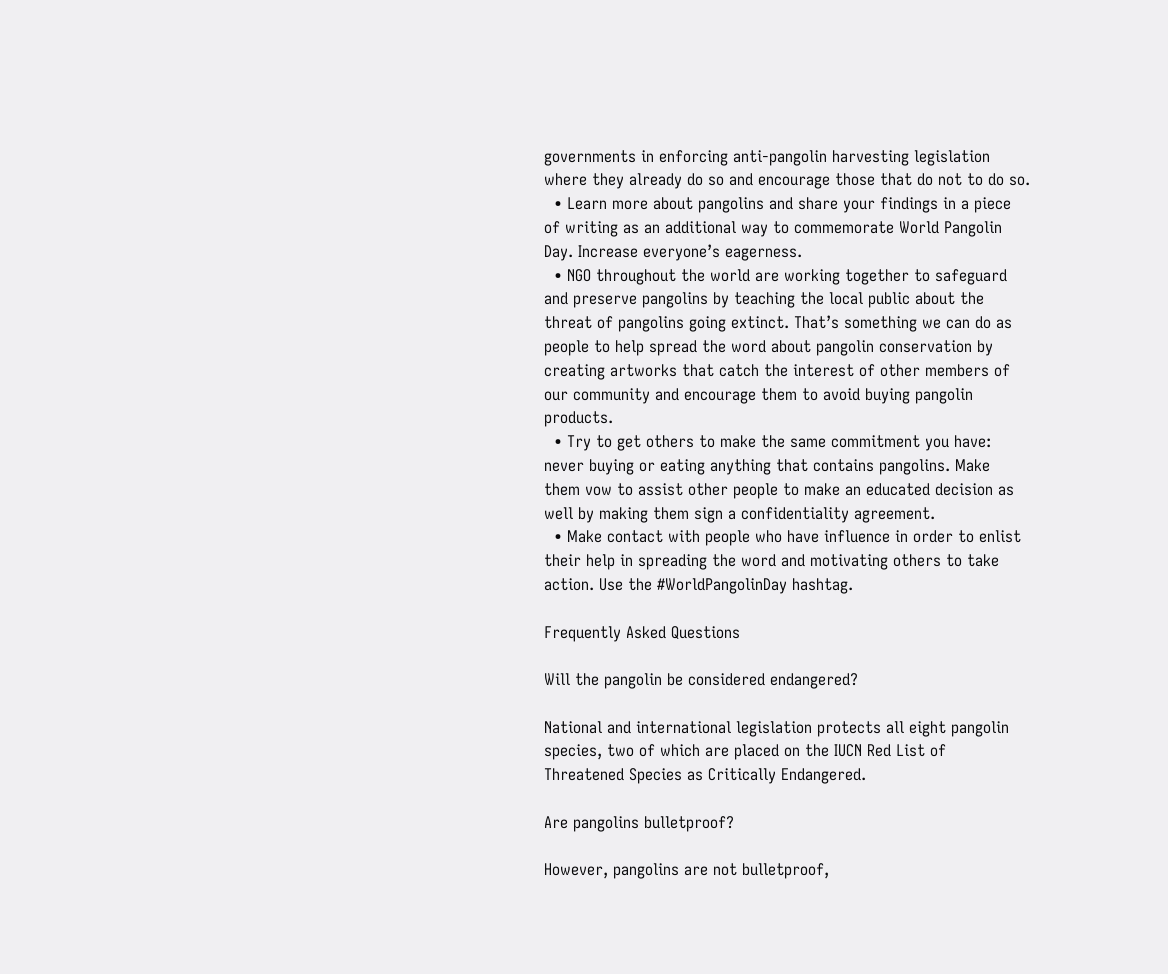governments in enforcing anti-pangolin harvesting legislation where they already do so and encourage those that do not to do so.
  • Learn more about pangolins and share your findings in a piece of writing as an additional way to commemorate World Pangolin Day. Increase everyone’s eagerness.
  • NGO throughout the world are working together to safeguard and preserve pangolins by teaching the local public about the threat of pangolins going extinct. That’s something we can do as people to help spread the word about pangolin conservation by creating artworks that catch the interest of other members of our community and encourage them to avoid buying pangolin products.
  • Try to get others to make the same commitment you have: never buying or eating anything that contains pangolins. Make them vow to assist other people to make an educated decision as well by making them sign a confidentiality agreement.
  • Make contact with people who have influence in order to enlist their help in spreading the word and motivating others to take action. Use the #WorldPangolinDay hashtag.

Frequently Asked Questions

Will the pangolin be considered endangered?

National and international legislation protects all eight pangolin species, two of which are placed on the IUCN Red List of Threatened Species as Critically Endangered.

Are pangolins bulletproof?

However, pangolins are not bulletproof,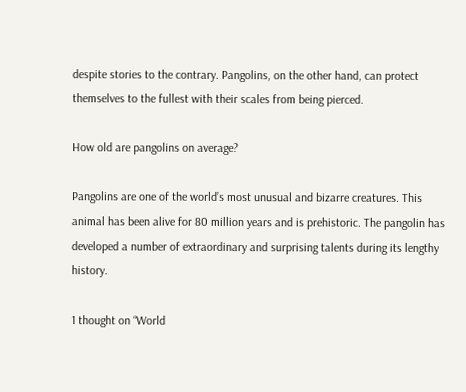despite stories to the contrary. Pangolins, on the other hand, can protect themselves to the fullest with their scales from being pierced.

How old are pangolins on average?

Pangolins are one of the world’s most unusual and bizarre creatures. This animal has been alive for 80 million years and is prehistoric. The pangolin has developed a number of extraordinary and surprising talents during its lengthy history.

1 thought on “World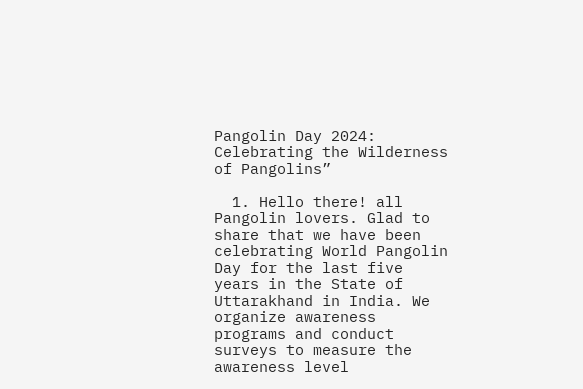Pangolin Day 2024: Celebrating the Wilderness of Pangolins”

  1. Hello there! all Pangolin lovers. Glad to share that we have been celebrating World Pangolin Day for the last five years in the State of Uttarakhand in India. We organize awareness programs and conduct surveys to measure the awareness level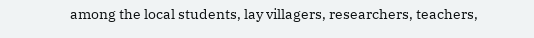among the local students, lay villagers, researchers, teachers,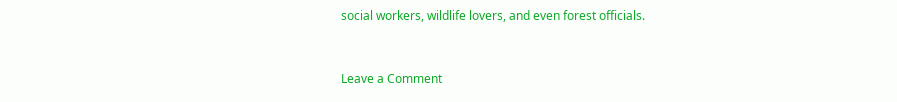social workers, wildlife lovers, and even forest officials.


Leave a Comment